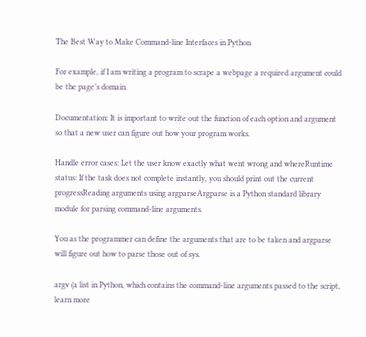The Best Way to Make Command-line Interfaces in Python

For example, if I am writing a program to scrape a webpage a required argument could be the page’s domain.

Documentation: It is important to write out the function of each option and argument so that a new user can figure out how your program works.

Handle error cases: Let the user know exactly what went wrong and whereRuntime status: If the task does not complete instantly, you should print out the current progressReading arguments using argparseArgparse is a Python standard library module for parsing command-line arguments.

You as the programmer can define the arguments that are to be taken and argparse will figure out how to parse those out of sys.

argv (a list in Python, which contains the command-line arguments passed to the script, learn more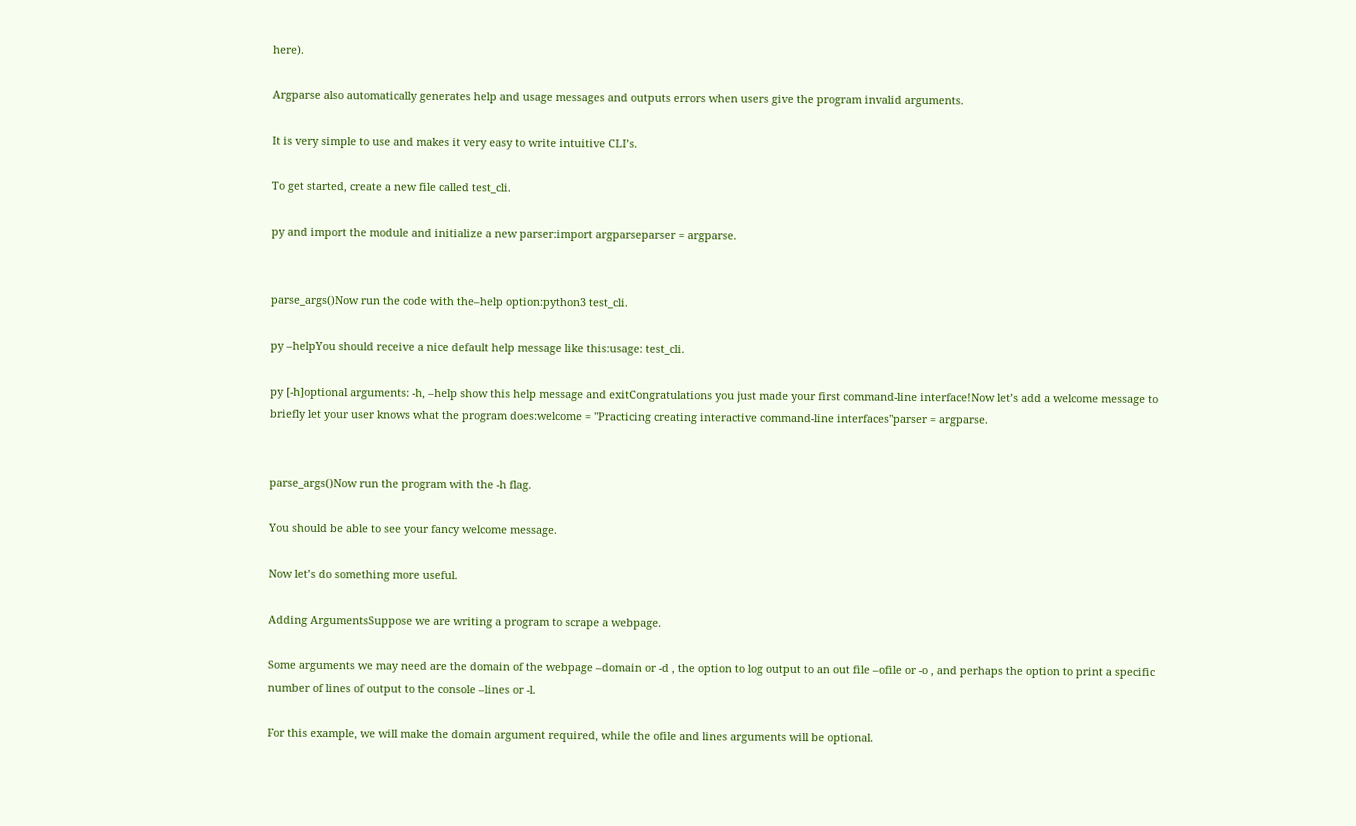here).

Argparse also automatically generates help and usage messages and outputs errors when users give the program invalid arguments.

It is very simple to use and makes it very easy to write intuitive CLI’s.

To get started, create a new file called test_cli.

py and import the module and initialize a new parser:import argparseparser = argparse.


parse_args()Now run the code with the–help option:python3 test_cli.

py –helpYou should receive a nice default help message like this:usage: test_cli.

py [-h]optional arguments: -h, –help show this help message and exitCongratulations you just made your first command-line interface!Now let’s add a welcome message to briefly let your user knows what the program does:welcome = "Practicing creating interactive command-line interfaces"parser = argparse.


parse_args()Now run the program with the -h flag.

You should be able to see your fancy welcome message.

Now let’s do something more useful.

Adding ArgumentsSuppose we are writing a program to scrape a webpage.

Some arguments we may need are the domain of the webpage –domain or -d , the option to log output to an out file –ofile or -o , and perhaps the option to print a specific number of lines of output to the console –lines or -l.

For this example, we will make the domain argument required, while the ofile and lines arguments will be optional.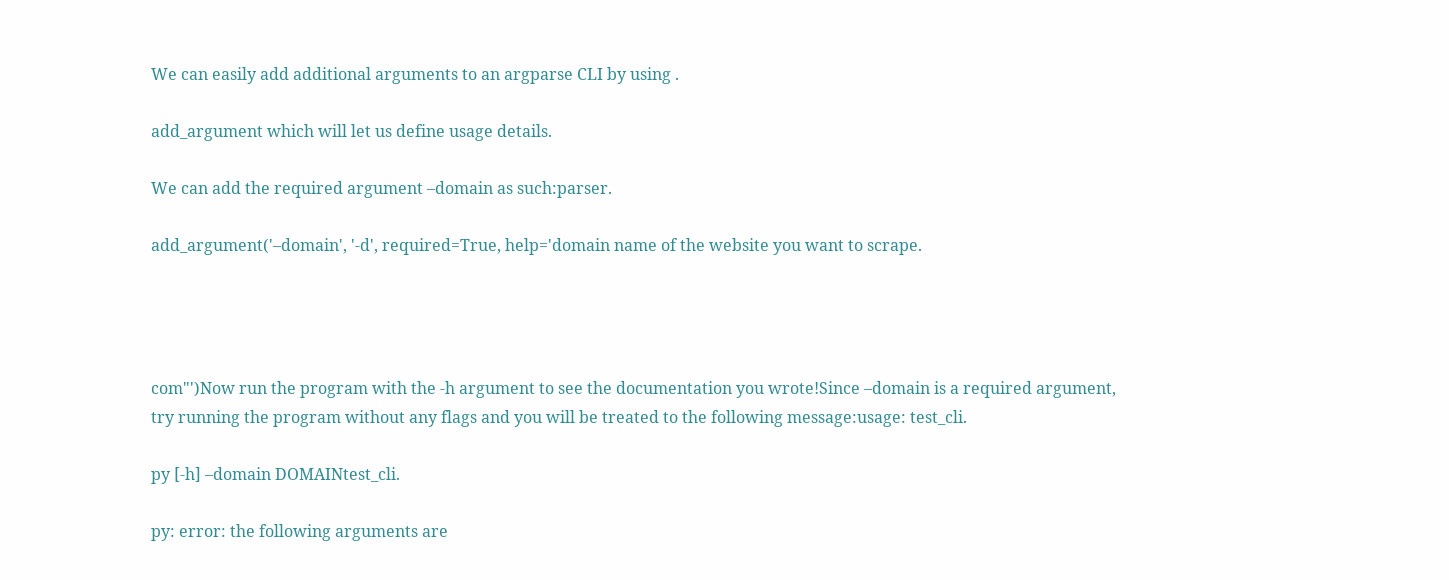We can easily add additional arguments to an argparse CLI by using .

add_argument which will let us define usage details.

We can add the required argument –domain as such:parser.

add_argument('–domain', '-d', required=True, help='domain name of the website you want to scrape.




com"')Now run the program with the -h argument to see the documentation you wrote!Since –domain is a required argument, try running the program without any flags and you will be treated to the following message:usage: test_cli.

py [-h] –domain DOMAINtest_cli.

py: error: the following arguments are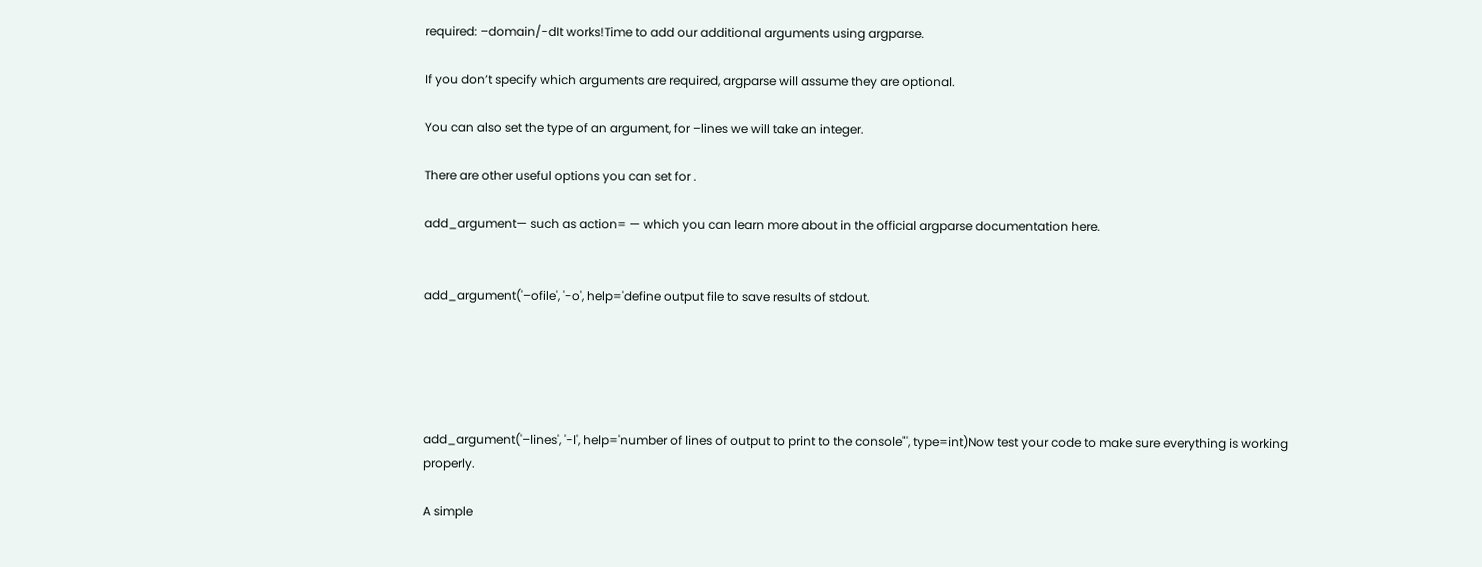required: –domain/-dIt works!Time to add our additional arguments using argparse.

If you don’t specify which arguments are required, argparse will assume they are optional.

You can also set the type of an argument, for –lines we will take an integer.

There are other useful options you can set for .

add_argument— such as action= — which you can learn more about in the official argparse documentation here.


add_argument('–ofile', '-o', help='define output file to save results of stdout.





add_argument('–lines', '-l', help='number of lines of output to print to the console"', type=int)Now test your code to make sure everything is working properly.

A simple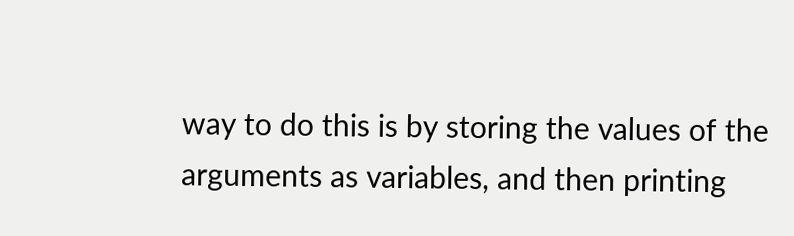way to do this is by storing the values of the arguments as variables, and then printing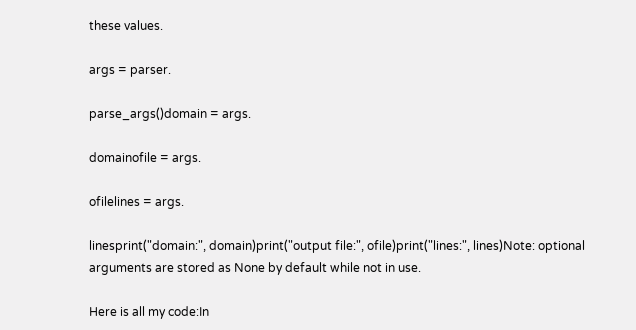these values.

args = parser.

parse_args()domain = args.

domainofile = args.

ofilelines = args.

linesprint("domain:", domain)print("output file:", ofile)print("lines:", lines)Note: optional arguments are stored as None by default while not in use.

Here is all my code:In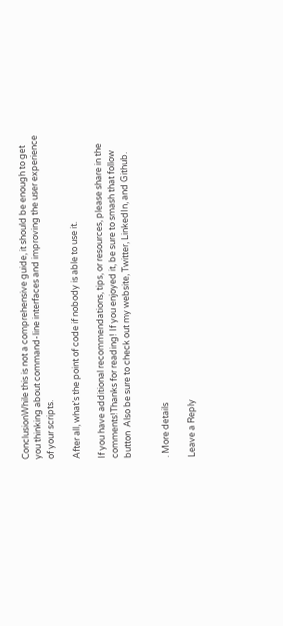ConclusionWhile this is not a comprehensive guide, it should be enough to get you thinking about command-line interfaces and improving the user experience of your scripts.

After all, what’s the point of code if nobody is able to use it.

If you have additional recommendations, tips, or resources, please share in the comments!Thanks for reading! If you enjoyed it, be sure to smash that follow button  Also be sure to check out my website, Twitter, LinkedIn, and Github.


. More details

Leave a Reply